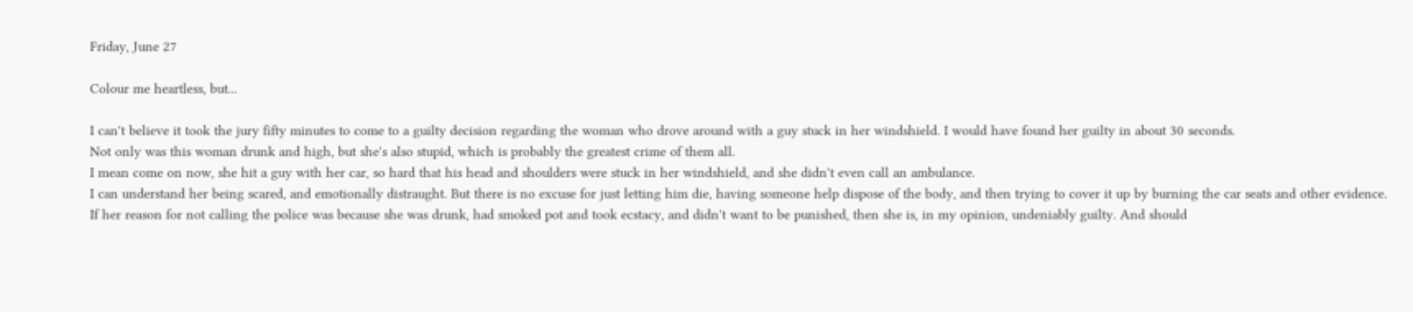Friday, June 27

Colour me heartless, but...

I can't believe it took the jury fifty minutes to come to a guilty decision regarding the woman who drove around with a guy stuck in her windshield. I would have found her guilty in about 30 seconds.
Not only was this woman drunk and high, but she's also stupid, which is probably the greatest crime of them all.
I mean come on now, she hit a guy with her car, so hard that his head and shoulders were stuck in her windshield, and she didn't even call an ambulance.
I can understand her being scared, and emotionally distraught. But there is no excuse for just letting him die, having someone help dispose of the body, and then trying to cover it up by burning the car seats and other evidence.
If her reason for not calling the police was because she was drunk, had smoked pot and took ecstacy, and didn't want to be punished, then she is, in my opinion, undeniably guilty. And should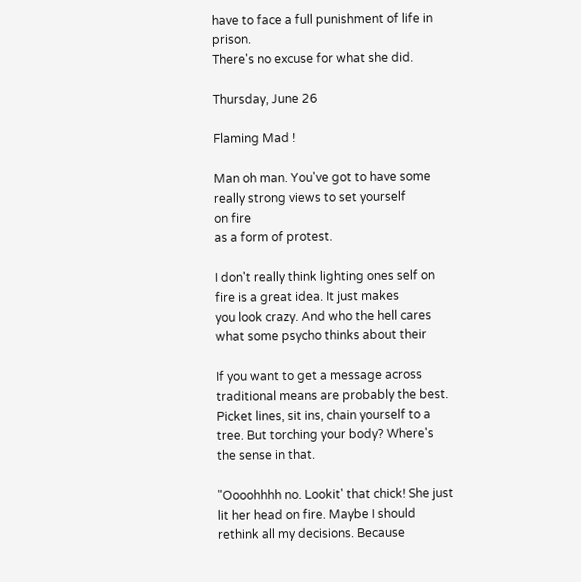have to face a full punishment of life in prison.
There's no excuse for what she did.

Thursday, June 26

Flaming Mad !

Man oh man. You've got to have some really strong views to set yourself
on fire
as a form of protest.

I don't really think lighting ones self on fire is a great idea. It just makes
you look crazy. And who the hell cares what some psycho thinks about their

If you want to get a message across traditional means are probably the best.
Picket lines, sit ins, chain yourself to a tree. But torching your body? Where's
the sense in that.

"Oooohhhh no. Lookit' that chick! She just lit her head on fire. Maybe I should
rethink all my decisions. Because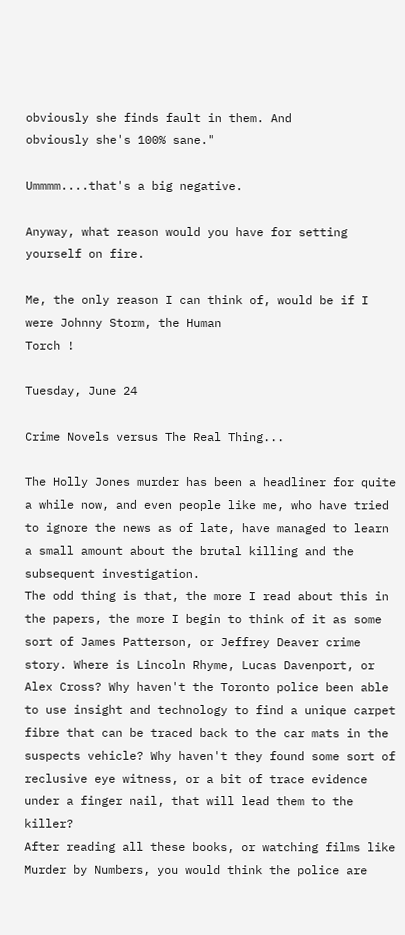obviously she finds fault in them. And
obviously she's 100% sane."

Ummmm....that's a big negative.

Anyway, what reason would you have for setting yourself on fire.

Me, the only reason I can think of, would be if I were Johnny Storm, the Human
Torch !

Tuesday, June 24

Crime Novels versus The Real Thing...

The Holly Jones murder has been a headliner for quite a while now, and even people like me, who have tried to ignore the news as of late, have managed to learn a small amount about the brutal killing and the subsequent investigation.
The odd thing is that, the more I read about this in the papers, the more I begin to think of it as some sort of James Patterson, or Jeffrey Deaver crime story. Where is Lincoln Rhyme, Lucas Davenport, or Alex Cross? Why haven't the Toronto police been able to use insight and technology to find a unique carpet fibre that can be traced back to the car mats in the suspects vehicle? Why haven't they found some sort of reclusive eye witness, or a bit of trace evidence under a finger nail, that will lead them to the killer?
After reading all these books, or watching films like Murder by Numbers, you would think the police are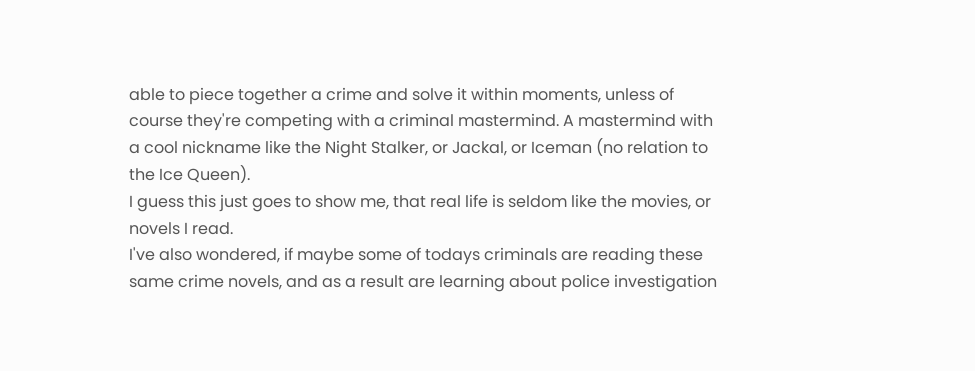able to piece together a crime and solve it within moments, unless of course they're competing with a criminal mastermind. A mastermind with a cool nickname like the Night Stalker, or Jackal, or Iceman (no relation to the Ice Queen).
I guess this just goes to show me, that real life is seldom like the movies, or novels I read.
I've also wondered, if maybe some of todays criminals are reading these same crime novels, and as a result are learning about police investigation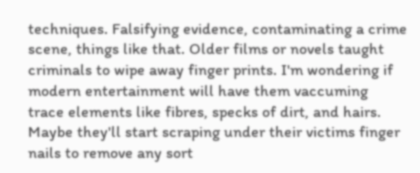techniques. Falsifying evidence, contaminating a crime scene, things like that. Older films or novels taught criminals to wipe away finger prints. I'm wondering if modern entertainment will have them vaccuming trace elements like fibres, specks of dirt, and hairs.
Maybe they'll start scraping under their victims finger nails to remove any sort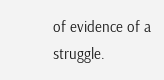of evidence of a struggle.